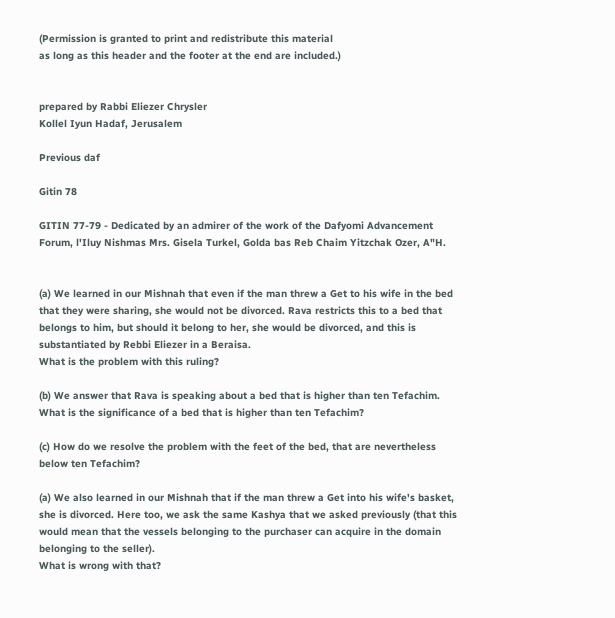(Permission is granted to print and redistribute this material
as long as this header and the footer at the end are included.)


prepared by Rabbi Eliezer Chrysler
Kollel Iyun Hadaf, Jerusalem

Previous daf

Gitin 78

GITIN 77-79 - Dedicated by an admirer of the work of the Dafyomi Advancement Forum, l'Iluy Nishmas Mrs. Gisela Turkel, Golda bas Reb Chaim Yitzchak Ozer, A"H.


(a) We learned in our Mishnah that even if the man threw a Get to his wife in the bed that they were sharing, she would not be divorced. Rava restricts this to a bed that belongs to him, but should it belong to her, she would be divorced, and this is substantiated by Rebbi Eliezer in a Beraisa.
What is the problem with this ruling?

(b) We answer that Rava is speaking about a bed that is higher than ten Tefachim.
What is the significance of a bed that is higher than ten Tefachim?

(c) How do we resolve the problem with the feet of the bed, that are nevertheless below ten Tefachim?

(a) We also learned in our Mishnah that if the man threw a Get into his wife's basket, she is divorced. Here too, we ask the same Kashya that we asked previously (that this would mean that the vessels belonging to the purchaser can acquire in the domain belonging to the seller).
What is wrong with that?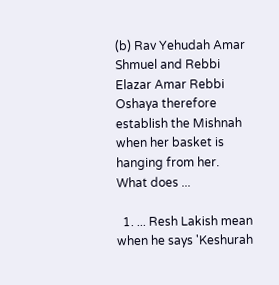(b) Rav Yehudah Amar Shmuel and Rebbi Elazar Amar Rebbi Oshaya therefore establish the Mishnah when her basket is hanging from her.
What does ...

  1. ... Resh Lakish mean when he says 'Keshurah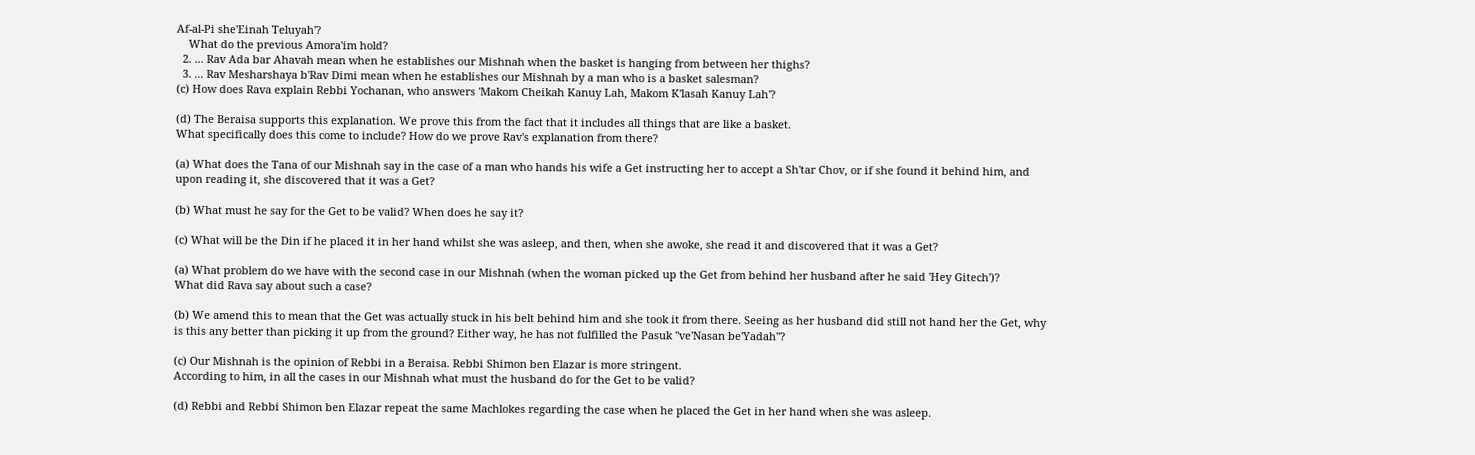Af-al-Pi she'Einah Teluyah'?
    What do the previous Amora'im hold?
  2. ... Rav Ada bar Ahavah mean when he establishes our Mishnah when the basket is hanging from between her thighs?
  3. ... Rav Mesharshaya b'Rav Dimi mean when he establishes our Mishnah by a man who is a basket salesman?
(c) How does Rava explain Rebbi Yochanan, who answers 'Makom Cheikah Kanuy Lah, Makom K'lasah Kanuy Lah'?

(d) The Beraisa supports this explanation. We prove this from the fact that it includes all things that are like a basket.
What specifically does this come to include? How do we prove Rav's explanation from there?

(a) What does the Tana of our Mishnah say in the case of a man who hands his wife a Get instructing her to accept a Sh'tar Chov, or if she found it behind him, and upon reading it, she discovered that it was a Get?

(b) What must he say for the Get to be valid? When does he say it?

(c) What will be the Din if he placed it in her hand whilst she was asleep, and then, when she awoke, she read it and discovered that it was a Get?

(a) What problem do we have with the second case in our Mishnah (when the woman picked up the Get from behind her husband after he said 'Hey Gitech')?
What did Rava say about such a case?

(b) We amend this to mean that the Get was actually stuck in his belt behind him and she took it from there. Seeing as her husband did still not hand her the Get, why is this any better than picking it up from the ground? Either way, he has not fulfilled the Pasuk "ve'Nasan be'Yadah"?

(c) Our Mishnah is the opinion of Rebbi in a Beraisa. Rebbi Shimon ben Elazar is more stringent.
According to him, in all the cases in our Mishnah what must the husband do for the Get to be valid?

(d) Rebbi and Rebbi Shimon ben Elazar repeat the same Machlokes regarding the case when he placed the Get in her hand when she was asleep.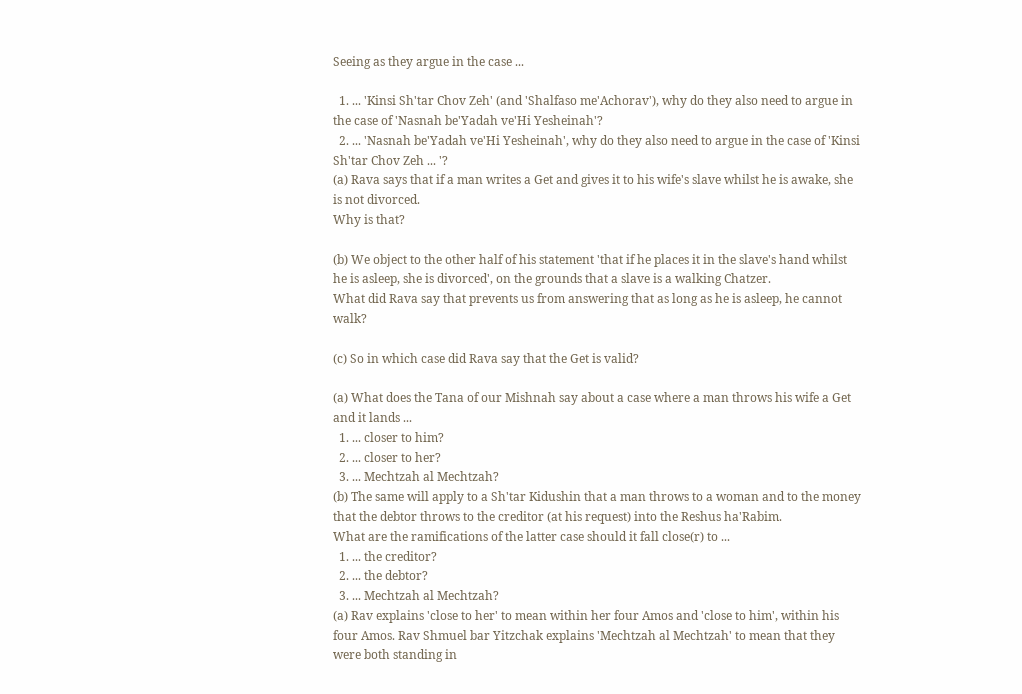Seeing as they argue in the case ...

  1. ... 'Kinsi Sh'tar Chov Zeh' (and 'Shalfaso me'Achorav'), why do they also need to argue in the case of 'Nasnah be'Yadah ve'Hi Yesheinah'?
  2. ... 'Nasnah be'Yadah ve'Hi Yesheinah', why do they also need to argue in the case of 'Kinsi Sh'tar Chov Zeh ... '?
(a) Rava says that if a man writes a Get and gives it to his wife's slave whilst he is awake, she is not divorced.
Why is that?

(b) We object to the other half of his statement 'that if he places it in the slave's hand whilst he is asleep, she is divorced', on the grounds that a slave is a walking Chatzer.
What did Rava say that prevents us from answering that as long as he is asleep, he cannot walk?

(c) So in which case did Rava say that the Get is valid?

(a) What does the Tana of our Mishnah say about a case where a man throws his wife a Get and it lands ...
  1. ... closer to him?
  2. ... closer to her?
  3. ... Mechtzah al Mechtzah?
(b) The same will apply to a Sh'tar Kidushin that a man throws to a woman and to the money that the debtor throws to the creditor (at his request) into the Reshus ha'Rabim.
What are the ramifications of the latter case should it fall close(r) to ...
  1. ... the creditor?
  2. ... the debtor?
  3. ... Mechtzah al Mechtzah?
(a) Rav explains 'close to her' to mean within her four Amos and 'close to him', within his four Amos. Rav Shmuel bar Yitzchak explains 'Mechtzah al Mechtzah' to mean that they were both standing in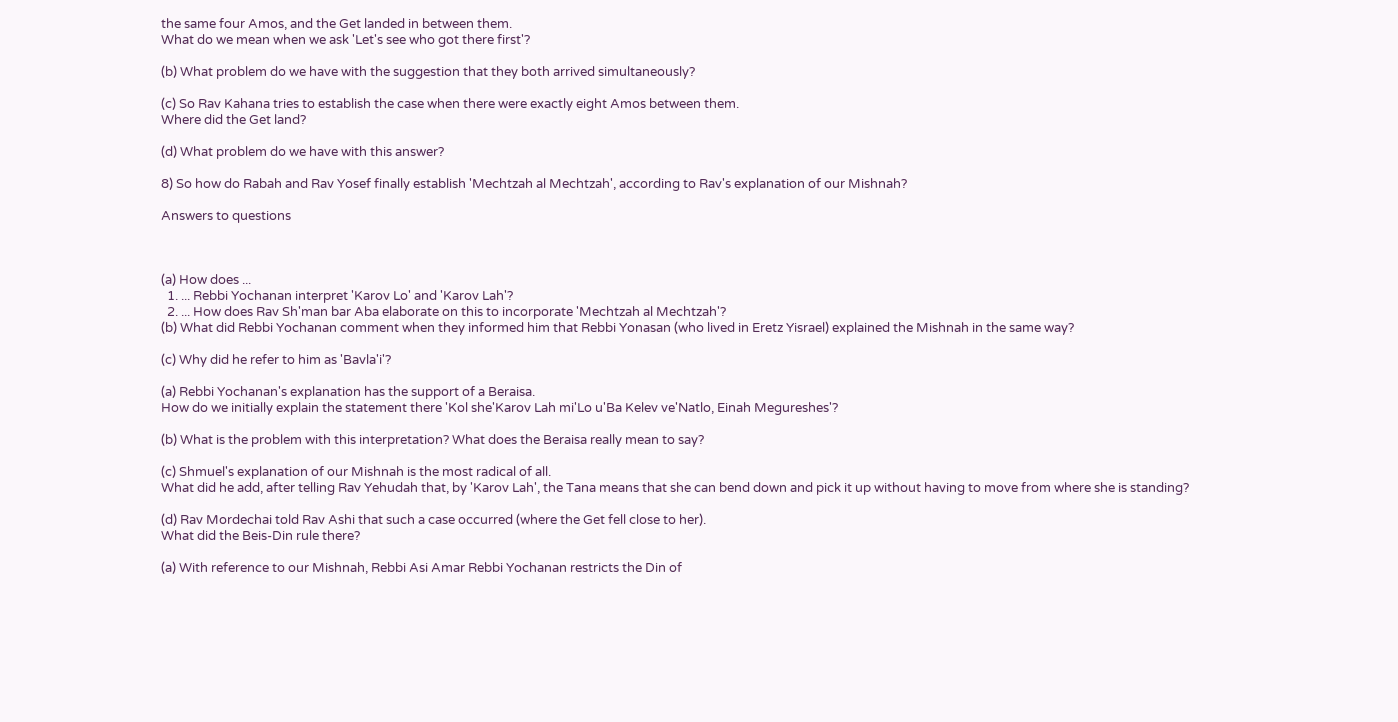the same four Amos, and the Get landed in between them.
What do we mean when we ask 'Let's see who got there first'?

(b) What problem do we have with the suggestion that they both arrived simultaneously?

(c) So Rav Kahana tries to establish the case when there were exactly eight Amos between them.
Where did the Get land?

(d) What problem do we have with this answer?

8) So how do Rabah and Rav Yosef finally establish 'Mechtzah al Mechtzah', according to Rav's explanation of our Mishnah?

Answers to questions



(a) How does ...
  1. ... Rebbi Yochanan interpret 'Karov Lo' and 'Karov Lah'?
  2. ... How does Rav Sh'man bar Aba elaborate on this to incorporate 'Mechtzah al Mechtzah'?
(b) What did Rebbi Yochanan comment when they informed him that Rebbi Yonasan (who lived in Eretz Yisrael) explained the Mishnah in the same way?

(c) Why did he refer to him as 'Bavla'i'?

(a) Rebbi Yochanan's explanation has the support of a Beraisa.
How do we initially explain the statement there 'Kol she'Karov Lah mi'Lo u'Ba Kelev ve'Natlo, Einah Megureshes'?

(b) What is the problem with this interpretation? What does the Beraisa really mean to say?

(c) Shmuel's explanation of our Mishnah is the most radical of all.
What did he add, after telling Rav Yehudah that, by 'Karov Lah', the Tana means that she can bend down and pick it up without having to move from where she is standing?

(d) Rav Mordechai told Rav Ashi that such a case occurred (where the Get fell close to her).
What did the Beis-Din rule there?

(a) With reference to our Mishnah, Rebbi Asi Amar Rebbi Yochanan restricts the Din of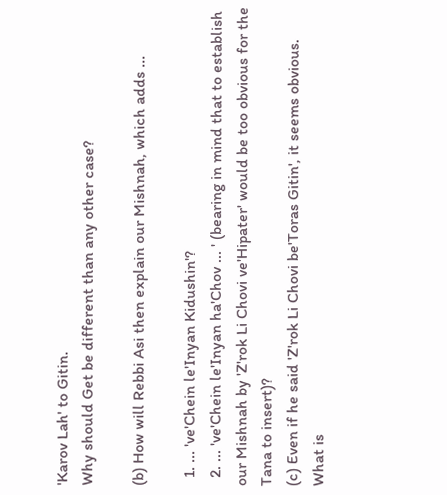'Karov Lah' to Gitin.
Why should Get be different than any other case?

(b) How will Rebbi Asi then explain our Mishnah, which adds ...

  1. ... 've'Chein le'Inyan Kidushin'?
  2. ... 've'Chein le'Inyan ha'Chov ... ' (bearing in mind that to establish our Mishnah by 'Z'rok Li Chovi ve'Hipater' would be too obvious for the Tana to insert)?
(c) Even if he said 'Z'rok Li Chovi be'Toras Gitin', it seems obvious.
What is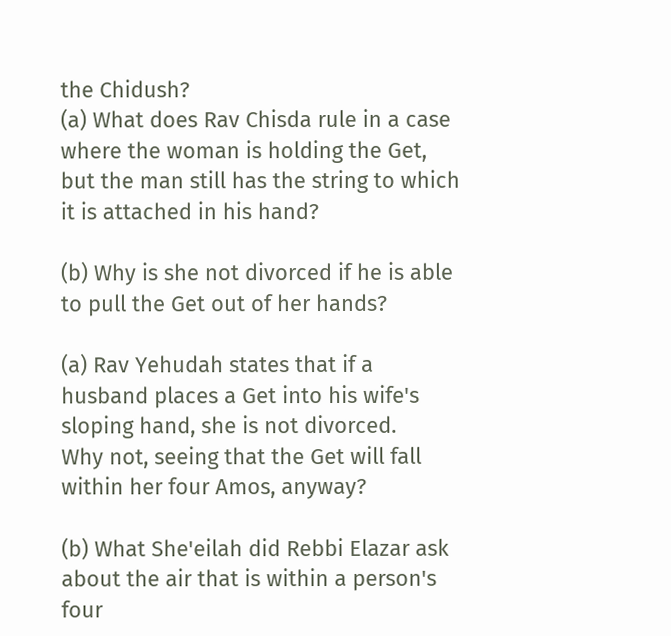the Chidush?
(a) What does Rav Chisda rule in a case where the woman is holding the Get, but the man still has the string to which it is attached in his hand?

(b) Why is she not divorced if he is able to pull the Get out of her hands?

(a) Rav Yehudah states that if a husband places a Get into his wife's sloping hand, she is not divorced.
Why not, seeing that the Get will fall within her four Amos, anyway?

(b) What She'eilah did Rebbi Elazar ask about the air that is within a person's four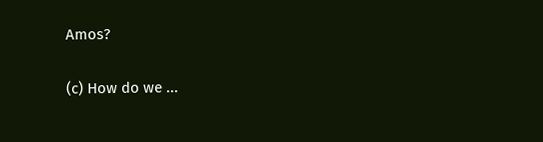Amos?

(c) How do we ...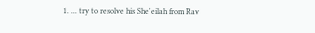1. ... try to resolve his She'eilah from Rav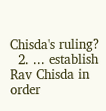Chisda's ruling?
  2. ... establish Rav Chisda in order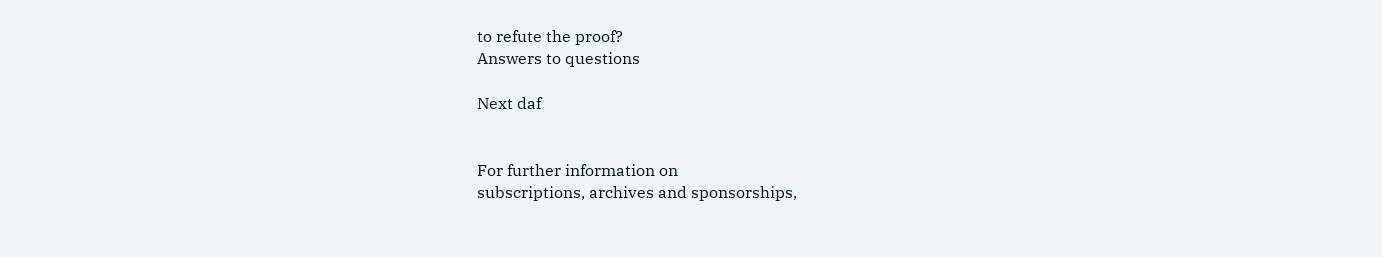to refute the proof?
Answers to questions

Next daf


For further information on
subscriptions, archives and sponsorships,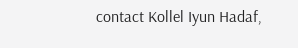contact Kollel Iyun Hadaf,